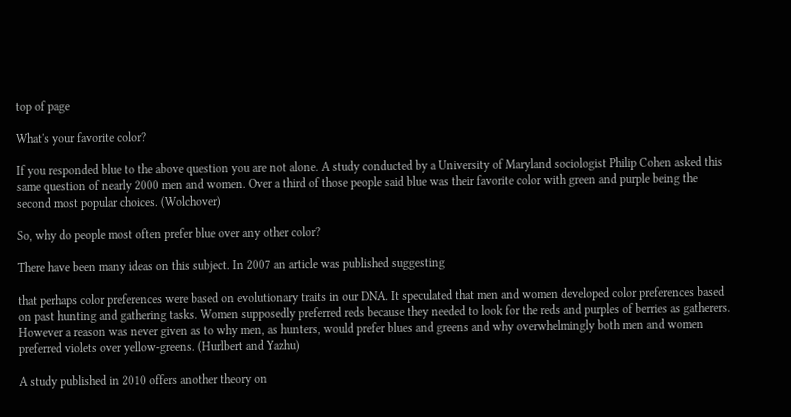top of page

What's your favorite color?

If you responded blue to the above question you are not alone. A study conducted by a University of Maryland sociologist Philip Cohen asked this same question of nearly 2000 men and women. Over a third of those people said blue was their favorite color with green and purple being the second most popular choices. (Wolchover)

So, why do people most often prefer blue over any other color?

There have been many ideas on this subject. In 2007 an article was published suggesting

that perhaps color preferences were based on evolutionary traits in our DNA. It speculated that men and women developed color preferences based on past hunting and gathering tasks. Women supposedly preferred reds because they needed to look for the reds and purples of berries as gatherers. However a reason was never given as to why men, as hunters, would prefer blues and greens and why overwhelmingly both men and women preferred violets over yellow-greens. (Hurlbert and Yazhu)

A study published in 2010 offers another theory on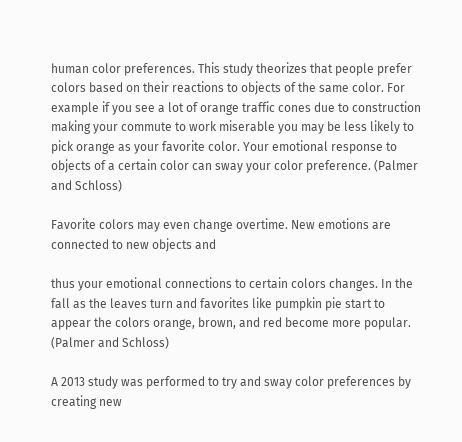human color preferences. This study theorizes that people prefer colors based on their reactions to objects of the same color. For example if you see a lot of orange traffic cones due to construction making your commute to work miserable you may be less likely to pick orange as your favorite color. Your emotional response to objects of a certain color can sway your color preference. (Palmer and Schloss)

Favorite colors may even change overtime. New emotions are connected to new objects and

thus your emotional connections to certain colors changes. In the fall as the leaves turn and favorites like pumpkin pie start to appear the colors orange, brown, and red become more popular. (Palmer and Schloss)

A 2013 study was performed to try and sway color preferences by creating new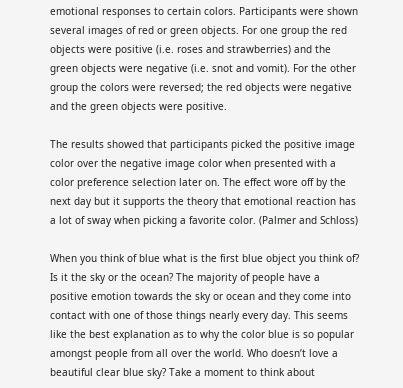emotional responses to certain colors. Participants were shown several images of red or green objects. For one group the red objects were positive (i.e. roses and strawberries) and the green objects were negative (i.e. snot and vomit). For the other group the colors were reversed; the red objects were negative and the green objects were positive.

The results showed that participants picked the positive image color over the negative image color when presented with a color preference selection later on. The effect wore off by the next day but it supports the theory that emotional reaction has a lot of sway when picking a favorite color. (Palmer and Schloss)

When you think of blue what is the first blue object you think of? Is it the sky or the ocean? The majority of people have a positive emotion towards the sky or ocean and they come into contact with one of those things nearly every day. This seems like the best explanation as to why the color blue is so popular amongst people from all over the world. Who doesn’t love a beautiful clear blue sky? Take a moment to think about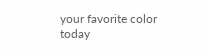your favorite color today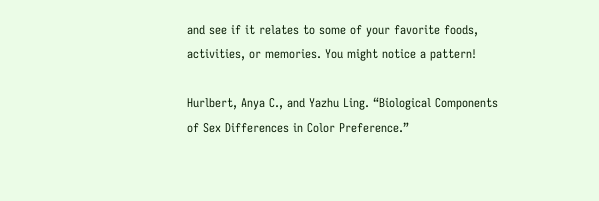and see if it relates to some of your favorite foods, activities, or memories. You might notice a pattern!

Hurlbert, Anya C., and Yazhu Ling. “Biological Components of Sex Differences in Color Preference.”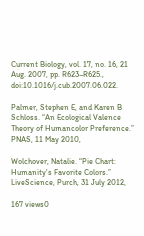Current Biology, vol. 17, no. 16, 21 Aug. 2007, pp. R623–R625., doi:10.1016/j.cub.2007.06.022.

Palmer, Stephen E, and Karen B Schloss. “An Ecological Valence Theory of Humancolor Preference.” PNAS, 11 May 2010,

Wolchover, Natalie. “Pie Chart: Humanity's Favorite Colors.” LiveScience, Purch, 31 July 2012,

167 views0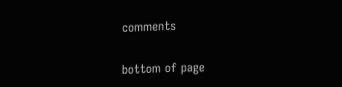comments


bottom of page